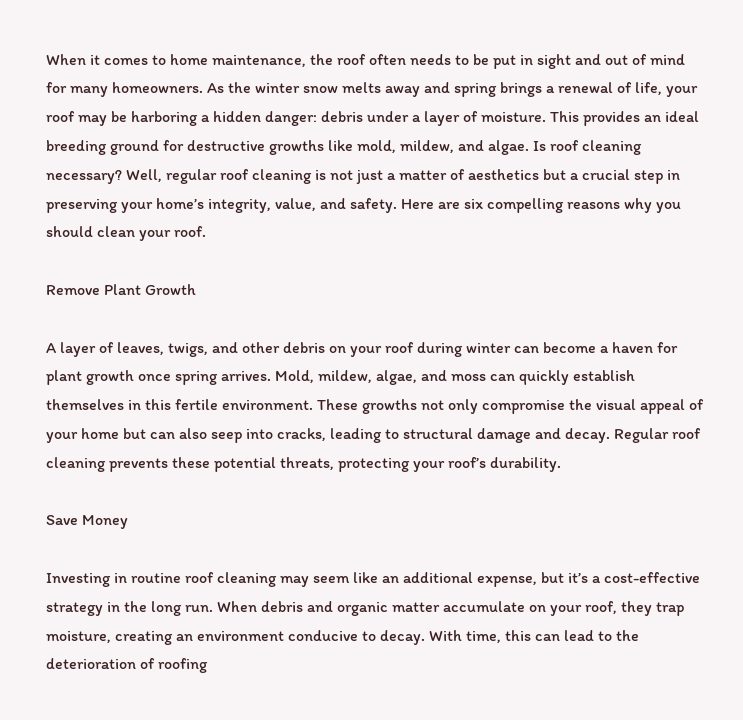When it comes to home maintenance, the roof often needs to be put in sight and out of mind for many homeowners. As the winter snow melts away and spring brings a renewal of life, your roof may be harboring a hidden danger: debris under a layer of moisture. This provides an ideal breeding ground for destructive growths like mold, mildew, and algae. Is roof cleaning necessary? Well, regular roof cleaning is not just a matter of aesthetics but a crucial step in preserving your home’s integrity, value, and safety. Here are six compelling reasons why you should clean your roof.

Remove Plant Growth

A layer of leaves, twigs, and other debris on your roof during winter can become a haven for plant growth once spring arrives. Mold, mildew, algae, and moss can quickly establish themselves in this fertile environment. These growths not only compromise the visual appeal of your home but can also seep into cracks, leading to structural damage and decay. Regular roof cleaning prevents these potential threats, protecting your roof’s durability.

Save Money

Investing in routine roof cleaning may seem like an additional expense, but it’s a cost-effective strategy in the long run. When debris and organic matter accumulate on your roof, they trap moisture, creating an environment conducive to decay. With time, this can lead to the deterioration of roofing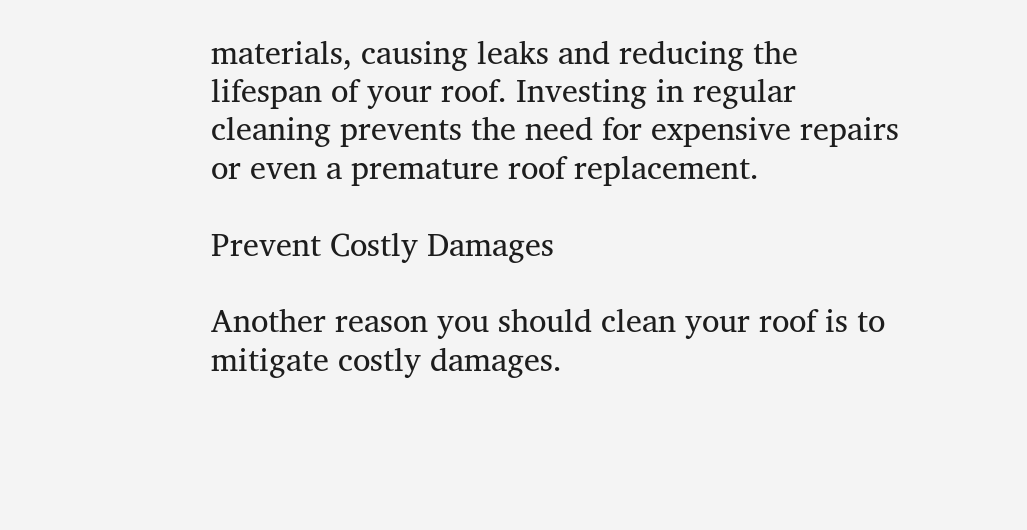materials, causing leaks and reducing the lifespan of your roof. Investing in regular cleaning prevents the need for expensive repairs or even a premature roof replacement.

Prevent Costly Damages

Another reason you should clean your roof is to mitigate costly damages.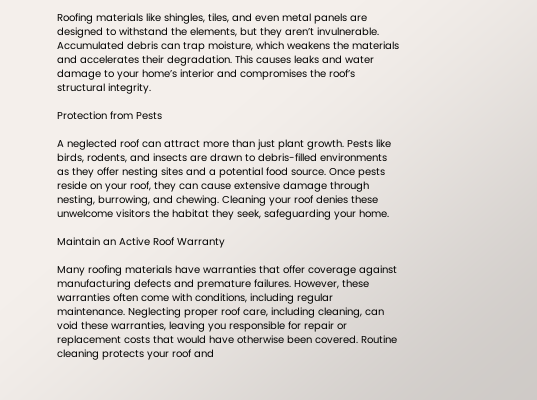Roofing materials like shingles, tiles, and even metal panels are designed to withstand the elements, but they aren’t invulnerable. Accumulated debris can trap moisture, which weakens the materials and accelerates their degradation. This causes leaks and water damage to your home’s interior and compromises the roof’s structural integrity.

Protection from Pests

A neglected roof can attract more than just plant growth. Pests like birds, rodents, and insects are drawn to debris-filled environments as they offer nesting sites and a potential food source. Once pests reside on your roof, they can cause extensive damage through nesting, burrowing, and chewing. Cleaning your roof denies these unwelcome visitors the habitat they seek, safeguarding your home.

Maintain an Active Roof Warranty

Many roofing materials have warranties that offer coverage against manufacturing defects and premature failures. However, these warranties often come with conditions, including regular maintenance. Neglecting proper roof care, including cleaning, can void these warranties, leaving you responsible for repair or replacement costs that would have otherwise been covered. Routine cleaning protects your roof and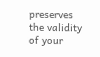preserves the validity of your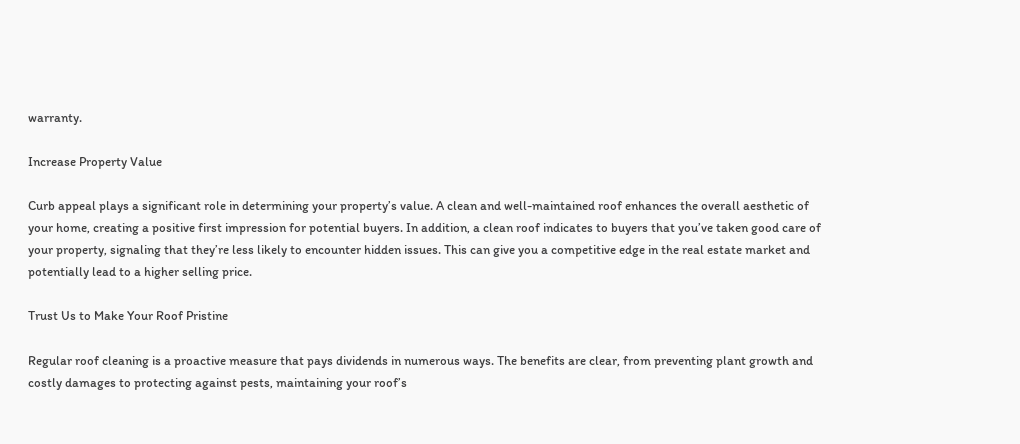warranty.

Increase Property Value

Curb appeal plays a significant role in determining your property’s value. A clean and well-maintained roof enhances the overall aesthetic of your home, creating a positive first impression for potential buyers. In addition, a clean roof indicates to buyers that you’ve taken good care of your property, signaling that they’re less likely to encounter hidden issues. This can give you a competitive edge in the real estate market and potentially lead to a higher selling price.

Trust Us to Make Your Roof Pristine

Regular roof cleaning is a proactive measure that pays dividends in numerous ways. The benefits are clear, from preventing plant growth and costly damages to protecting against pests, maintaining your roof’s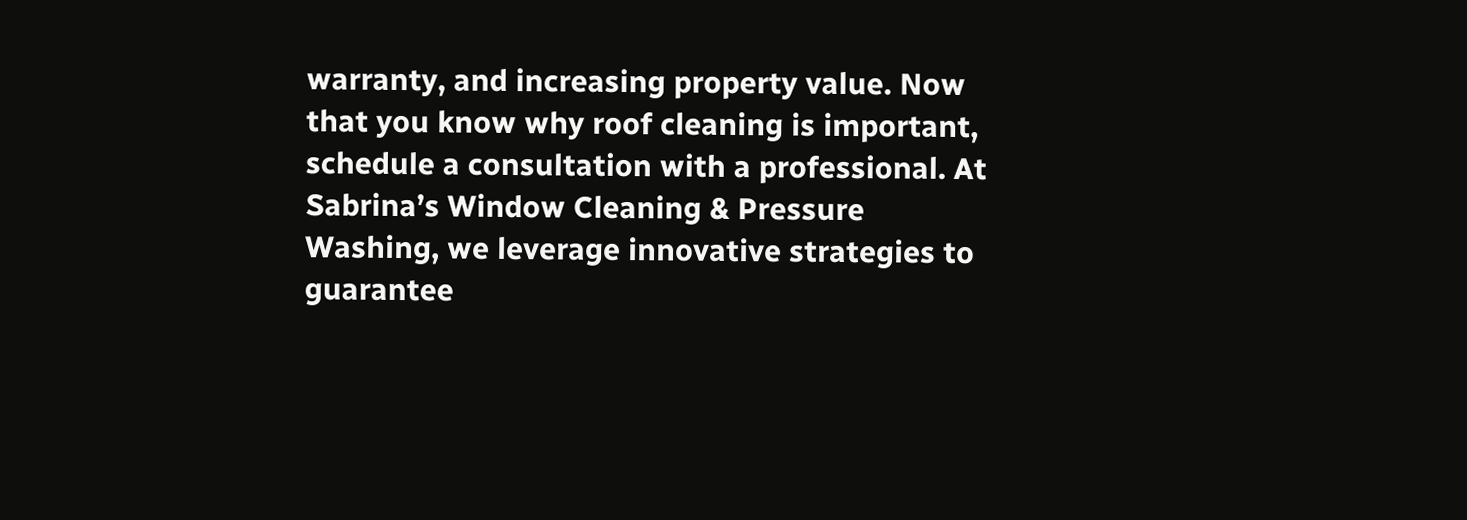warranty, and increasing property value. Now that you know why roof cleaning is important, schedule a consultation with a professional. At Sabrina’s Window Cleaning & Pressure Washing, we leverage innovative strategies to guarantee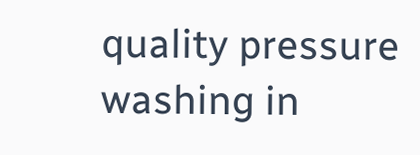quality pressure washing in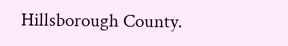Hillsborough County.